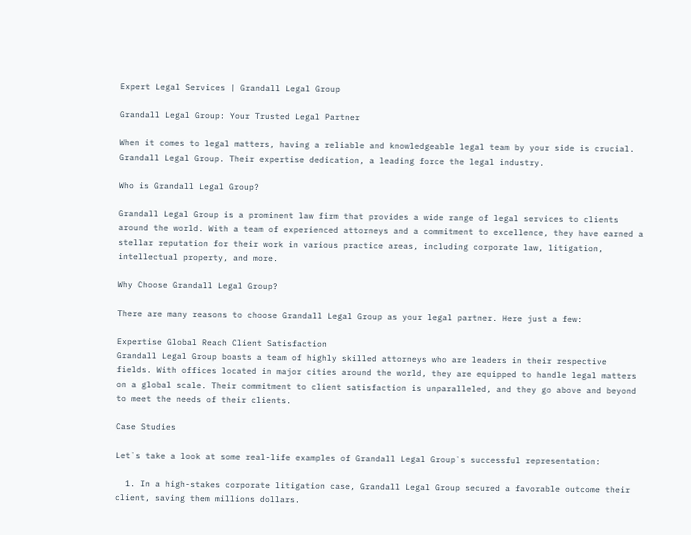Expert Legal Services | Grandall Legal Group

Grandall Legal Group: Your Trusted Legal Partner

When it comes to legal matters, having a reliable and knowledgeable legal team by your side is crucial. Grandall Legal Group. Their expertise dedication, a leading force the legal industry.

Who is Grandall Legal Group?

Grandall Legal Group is a prominent law firm that provides a wide range of legal services to clients around the world. With a team of experienced attorneys and a commitment to excellence, they have earned a stellar reputation for their work in various practice areas, including corporate law, litigation, intellectual property, and more.

Why Choose Grandall Legal Group?

There are many reasons to choose Grandall Legal Group as your legal partner. Here just a few:

Expertise Global Reach Client Satisfaction
Grandall Legal Group boasts a team of highly skilled attorneys who are leaders in their respective fields. With offices located in major cities around the world, they are equipped to handle legal matters on a global scale. Their commitment to client satisfaction is unparalleled, and they go above and beyond to meet the needs of their clients.

Case Studies

Let`s take a look at some real-life examples of Grandall Legal Group`s successful representation:

  1. In a high-stakes corporate litigation case, Grandall Legal Group secured a favorable outcome their client, saving them millions dollars.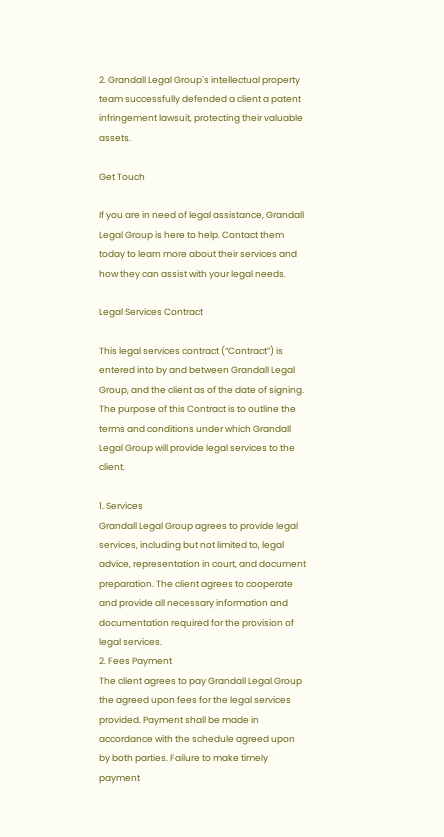2. Grandall Legal Group`s intellectual property team successfully defended a client a patent infringement lawsuit, protecting their valuable assets.

Get Touch

If you are in need of legal assistance, Grandall Legal Group is here to help. Contact them today to learn more about their services and how they can assist with your legal needs.

Legal Services Contract

This legal services contract (“Contract”) is entered into by and between Grandall Legal Group, and the client as of the date of signing. The purpose of this Contract is to outline the terms and conditions under which Grandall Legal Group will provide legal services to the client.

1. Services
Grandall Legal Group agrees to provide legal services, including but not limited to, legal advice, representation in court, and document preparation. The client agrees to cooperate and provide all necessary information and documentation required for the provision of legal services.
2. Fees Payment
The client agrees to pay Grandall Legal Group the agreed upon fees for the legal services provided. Payment shall be made in accordance with the schedule agreed upon by both parties. Failure to make timely payment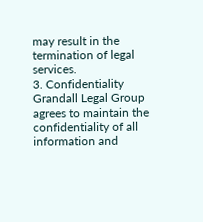may result in the termination of legal services.
3. Confidentiality
Grandall Legal Group agrees to maintain the confidentiality of all information and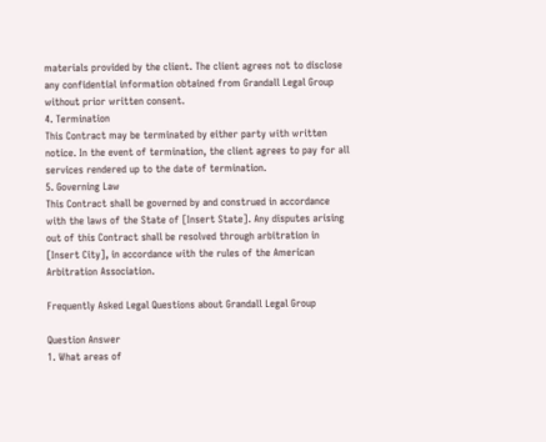materials provided by the client. The client agrees not to disclose any confidential information obtained from Grandall Legal Group without prior written consent.
4. Termination
This Contract may be terminated by either party with written notice. In the event of termination, the client agrees to pay for all services rendered up to the date of termination.
5. Governing Law
This Contract shall be governed by and construed in accordance with the laws of the State of [Insert State]. Any disputes arising out of this Contract shall be resolved through arbitration in [Insert City], in accordance with the rules of the American Arbitration Association.

Frequently Asked Legal Questions about Grandall Legal Group

Question Answer
1. What areas of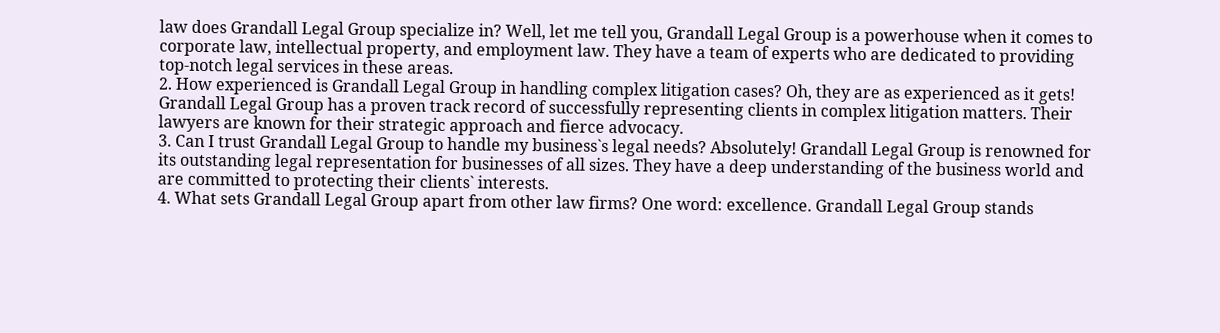law does Grandall Legal Group specialize in? Well, let me tell you, Grandall Legal Group is a powerhouse when it comes to corporate law, intellectual property, and employment law. They have a team of experts who are dedicated to providing top-notch legal services in these areas.
2. How experienced is Grandall Legal Group in handling complex litigation cases? Oh, they are as experienced as it gets! Grandall Legal Group has a proven track record of successfully representing clients in complex litigation matters. Their lawyers are known for their strategic approach and fierce advocacy.
3. Can I trust Grandall Legal Group to handle my business`s legal needs? Absolutely! Grandall Legal Group is renowned for its outstanding legal representation for businesses of all sizes. They have a deep understanding of the business world and are committed to protecting their clients` interests.
4. What sets Grandall Legal Group apart from other law firms? One word: excellence. Grandall Legal Group stands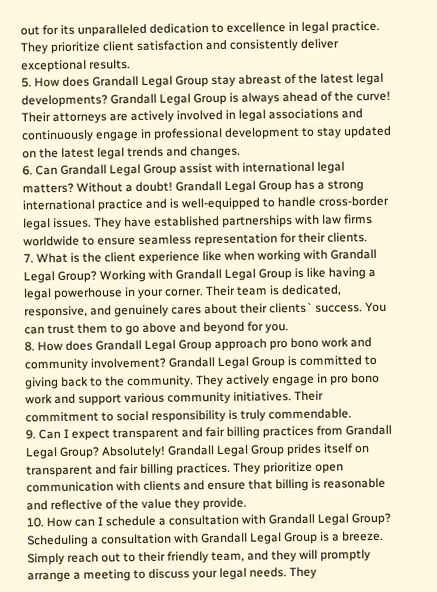out for its unparalleled dedication to excellence in legal practice. They prioritize client satisfaction and consistently deliver exceptional results.
5. How does Grandall Legal Group stay abreast of the latest legal developments? Grandall Legal Group is always ahead of the curve! Their attorneys are actively involved in legal associations and continuously engage in professional development to stay updated on the latest legal trends and changes.
6. Can Grandall Legal Group assist with international legal matters? Without a doubt! Grandall Legal Group has a strong international practice and is well-equipped to handle cross-border legal issues. They have established partnerships with law firms worldwide to ensure seamless representation for their clients.
7. What is the client experience like when working with Grandall Legal Group? Working with Grandall Legal Group is like having a legal powerhouse in your corner. Their team is dedicated, responsive, and genuinely cares about their clients` success. You can trust them to go above and beyond for you.
8. How does Grandall Legal Group approach pro bono work and community involvement? Grandall Legal Group is committed to giving back to the community. They actively engage in pro bono work and support various community initiatives. Their commitment to social responsibility is truly commendable.
9. Can I expect transparent and fair billing practices from Grandall Legal Group? Absolutely! Grandall Legal Group prides itself on transparent and fair billing practices. They prioritize open communication with clients and ensure that billing is reasonable and reflective of the value they provide.
10. How can I schedule a consultation with Grandall Legal Group? Scheduling a consultation with Grandall Legal Group is a breeze. Simply reach out to their friendly team, and they will promptly arrange a meeting to discuss your legal needs. They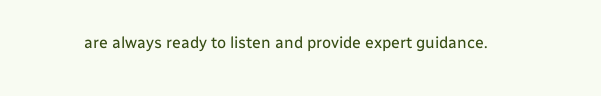are always ready to listen and provide expert guidance.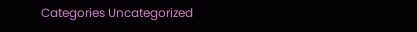Categories Uncategorized